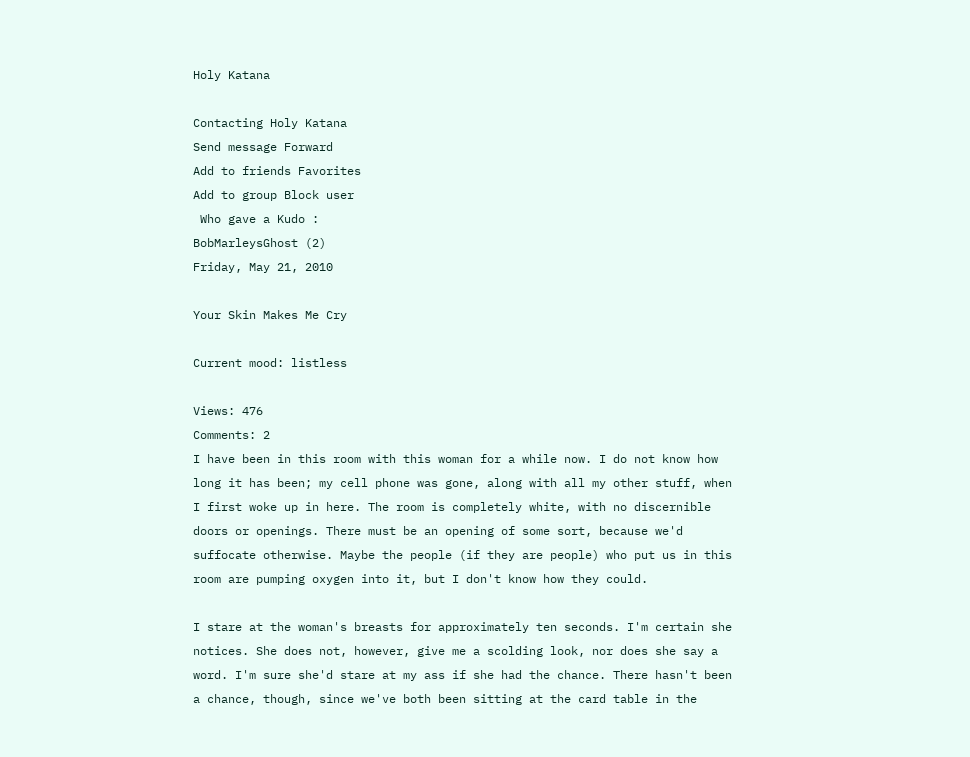Holy Katana

Contacting Holy Katana
Send message Forward
Add to friends Favorites
Add to group Block user
 Who gave a Kudo :
BobMarleysGhost (2)
Friday, May 21, 2010

Your Skin Makes Me Cry

Current mood: listless

Views: 476
Comments: 2
I have been in this room with this woman for a while now. I do not know how long it has been; my cell phone was gone, along with all my other stuff, when I first woke up in here. The room is completely white, with no discernible doors or openings. There must be an opening of some sort, because we'd suffocate otherwise. Maybe the people (if they are people) who put us in this room are pumping oxygen into it, but I don't know how they could.

I stare at the woman's breasts for approximately ten seconds. I'm certain she notices. She does not, however, give me a scolding look, nor does she say a word. I'm sure she'd stare at my ass if she had the chance. There hasn't been a chance, though, since we've both been sitting at the card table in the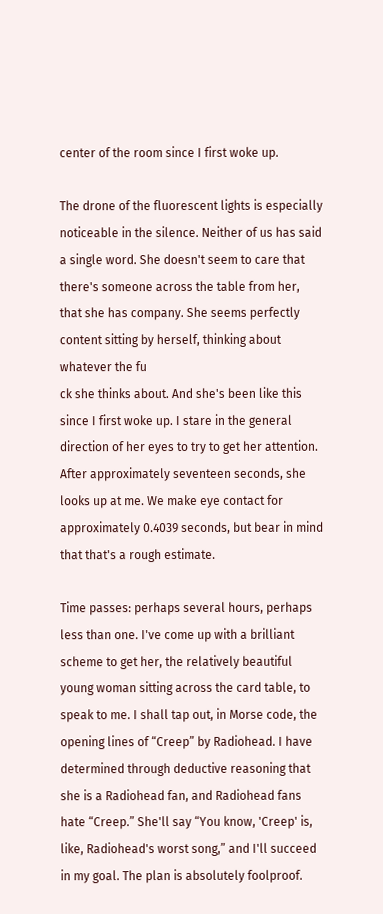center of the room since I first woke up.

The drone of the fluorescent lights is especially noticeable in the silence. Neither of us has said a single word. She doesn't seem to care that there's someone across the table from her, that she has company. She seems perfectly content sitting by herself, thinking about whatever the fu
ck she thinks about. And she's been like this since I first woke up. I stare in the general direction of her eyes to try to get her attention. After approximately seventeen seconds, she looks up at me. We make eye contact for approximately 0.4039 seconds, but bear in mind that that's a rough estimate.

Time passes: perhaps several hours, perhaps less than one. I've come up with a brilliant scheme to get her, the relatively beautiful young woman sitting across the card table, to speak to me. I shall tap out, in Morse code, the opening lines of “Creep” by Radiohead. I have determined through deductive reasoning that she is a Radiohead fan, and Radiohead fans hate “Creep.” She'll say “You know, 'Creep' is, like, Radiohead's worst song,” and I'll succeed in my goal. The plan is absolutely foolproof.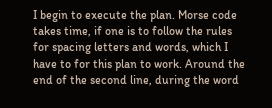I begin to execute the plan. Morse code takes time, if one is to follow the rules for spacing letters and words, which I have to for this plan to work. Around the end of the second line, during the word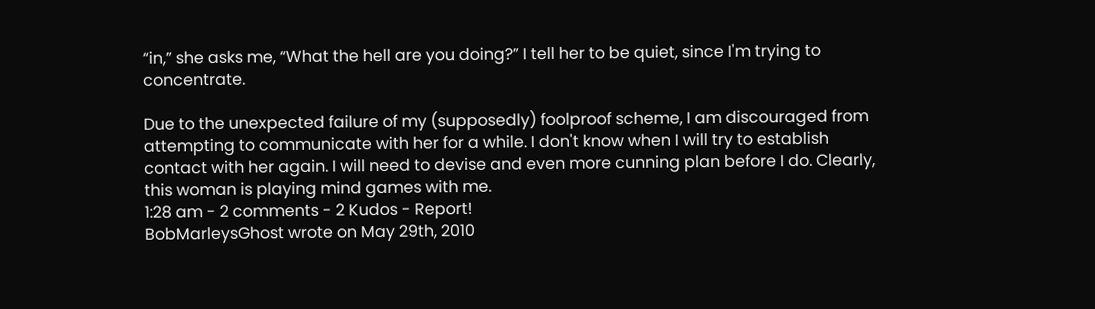“in,” she asks me, “What the hell are you doing?” I tell her to be quiet, since I'm trying to concentrate.

Due to the unexpected failure of my (supposedly) foolproof scheme, I am discouraged from attempting to communicate with her for a while. I don't know when I will try to establish contact with her again. I will need to devise and even more cunning plan before I do. Clearly, this woman is playing mind games with me.
1:28 am - 2 comments - 2 Kudos - Report!
BobMarleysGhost wrote on May 29th, 2010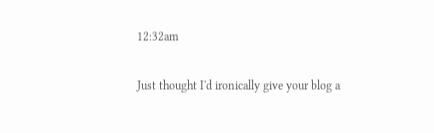12:32am

Just thought I'd ironically give your blog a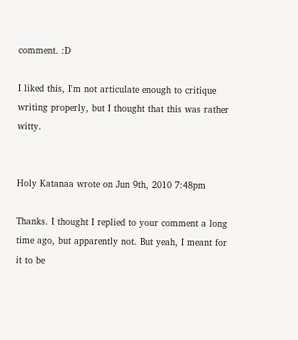comment. :D

I liked this, I'm not articulate enough to critique writing properly, but I thought that this was rather witty.


Holy Katanaa wrote on Jun 9th, 2010 7:48pm

Thanks. I thought I replied to your comment a long time ago, but apparently not. But yeah, I meant for it to be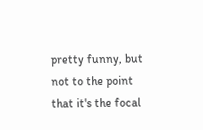pretty funny, but not to the point that it's the focal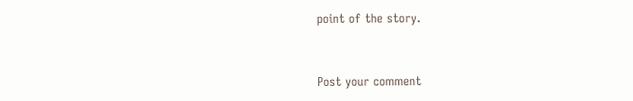point of the story.


Post your comment